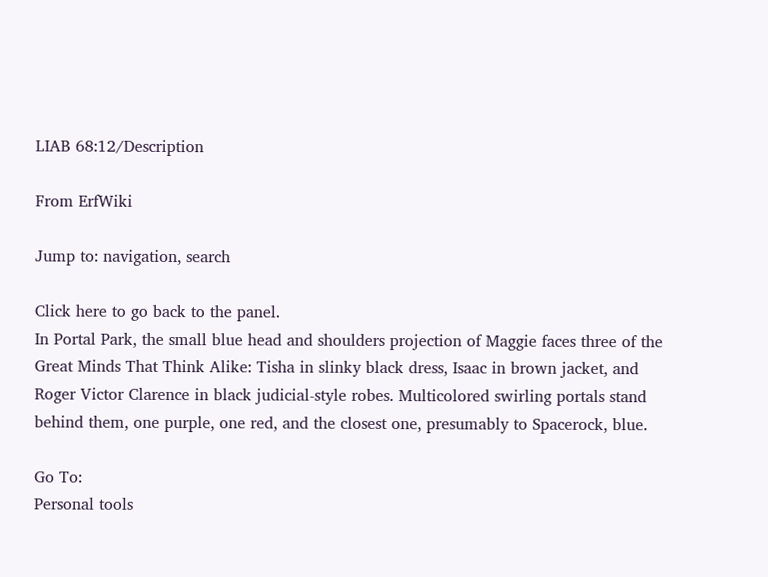LIAB 68:12/Description

From ErfWiki

Jump to: navigation, search

Click here to go back to the panel.
In Portal Park, the small blue head and shoulders projection of Maggie faces three of the Great Minds That Think Alike: Tisha in slinky black dress, Isaac in brown jacket, and Roger Victor Clarence in black judicial-style robes. Multicolored swirling portals stand behind them, one purple, one red, and the closest one, presumably to Spacerock, blue.

Go To:
Personal tools